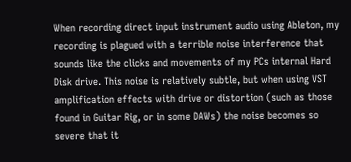When recording direct input instrument audio using Ableton, my recording is plagued with a terrible noise interference that sounds like the clicks and movements of my PCs internal Hard Disk drive. This noise is relatively subtle, but when using VST amplification effects with drive or distortion (such as those found in Guitar Rig, or in some DAWs) the noise becomes so severe that it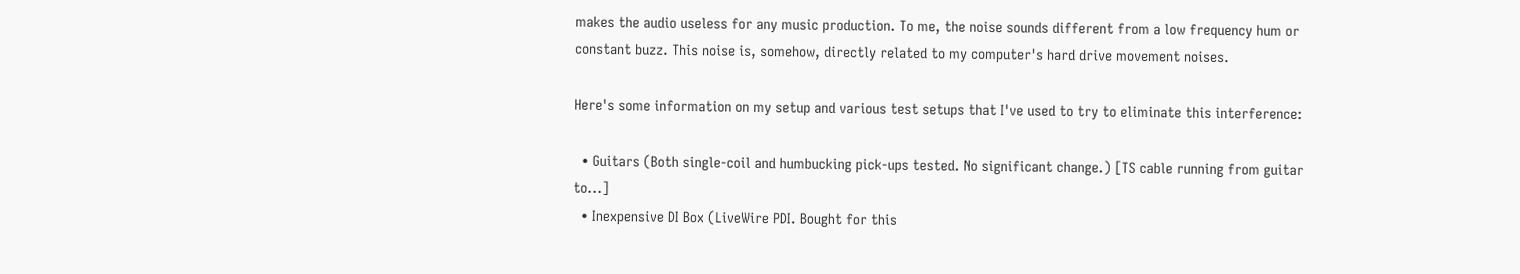makes the audio useless for any music production. To me, the noise sounds different from a low frequency hum or constant buzz. This noise is, somehow, directly related to my computer's hard drive movement noises.

Here's some information on my setup and various test setups that I've used to try to eliminate this interference:

  • Guitars (Both single-coil and humbucking pick-ups tested. No significant change.) [TS cable running from guitar to...]
  • Inexpensive DI Box (LiveWire PDI. Bought for this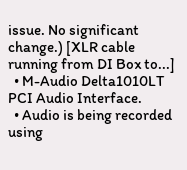issue. No significant change.) [XLR cable running from DI Box to...]
  • M-Audio Delta1010LT PCI Audio Interface.
  • Audio is being recorded using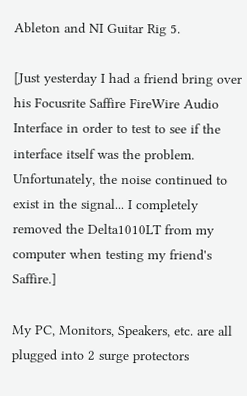Ableton and NI Guitar Rig 5.

[Just yesterday I had a friend bring over his Focusrite Saffire FireWire Audio Interface in order to test to see if the interface itself was the problem. Unfortunately, the noise continued to exist in the signal... I completely removed the Delta1010LT from my computer when testing my friend's Saffire.]

My PC, Monitors, Speakers, etc. are all plugged into 2 surge protectors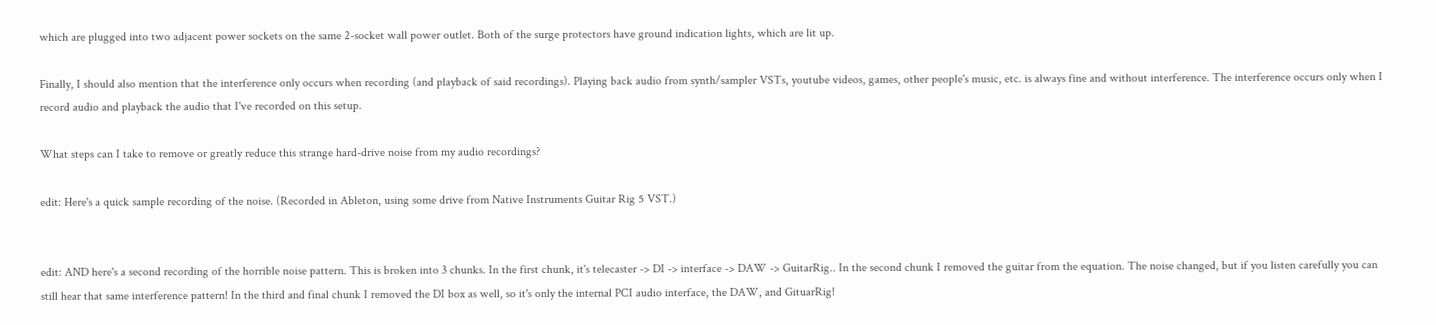which are plugged into two adjacent power sockets on the same 2-socket wall power outlet. Both of the surge protectors have ground indication lights, which are lit up.

Finally, I should also mention that the interference only occurs when recording (and playback of said recordings). Playing back audio from synth/sampler VSTs, youtube videos, games, other people's music, etc. is always fine and without interference. The interference occurs only when I record audio and playback the audio that I've recorded on this setup.

What steps can I take to remove or greatly reduce this strange hard-drive noise from my audio recordings?

edit: Here's a quick sample recording of the noise. (Recorded in Ableton, using some drive from Native Instruments Guitar Rig 5 VST.)


edit: AND here's a second recording of the horrible noise pattern. This is broken into 3 chunks. In the first chunk, it's telecaster -> DI -> interface -> DAW -> GuitarRig.. In the second chunk I removed the guitar from the equation. The noise changed, but if you listen carefully you can still hear that same interference pattern! In the third and final chunk I removed the DI box as well, so it's only the internal PCI audio interface, the DAW, and GituarRig!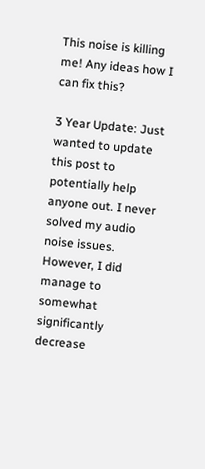This noise is killing me! Any ideas how I can fix this?

3 Year Update: Just wanted to update this post to potentially help anyone out. I never solved my audio noise issues. However, I did manage to somewhat significantly decrease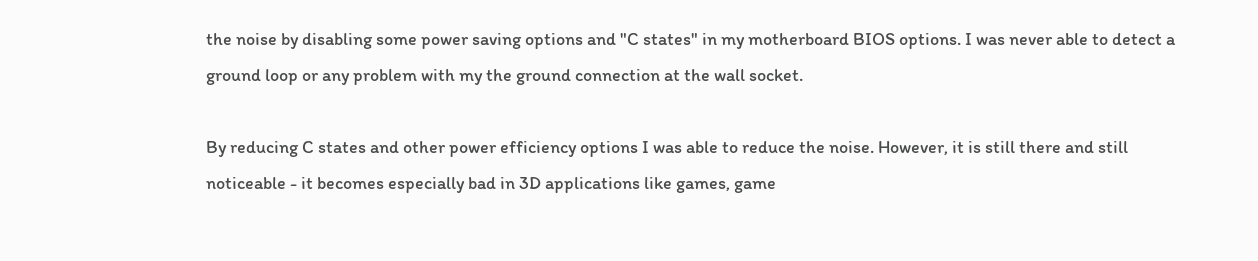the noise by disabling some power saving options and "C states" in my motherboard BIOS options. I was never able to detect a ground loop or any problem with my the ground connection at the wall socket.

By reducing C states and other power efficiency options I was able to reduce the noise. However, it is still there and still noticeable - it becomes especially bad in 3D applications like games, game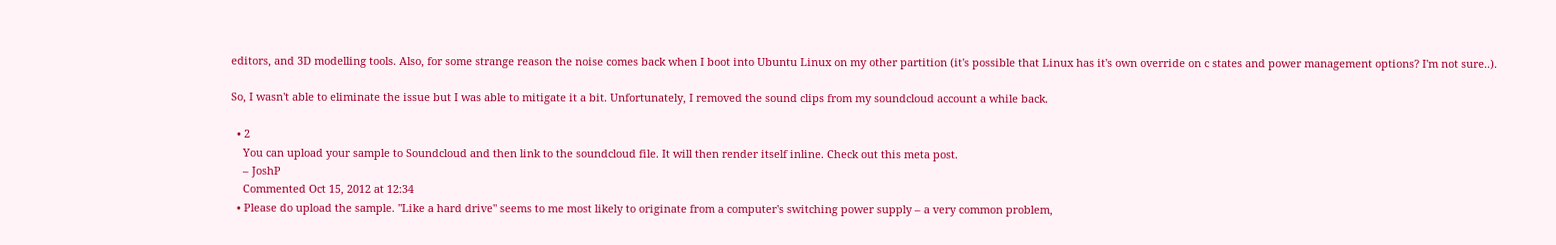editors, and 3D modelling tools. Also, for some strange reason the noise comes back when I boot into Ubuntu Linux on my other partition (it's possible that Linux has it's own override on c states and power management options? I'm not sure..).

So, I wasn't able to eliminate the issue but I was able to mitigate it a bit. Unfortunately, I removed the sound clips from my soundcloud account a while back.

  • 2
    You can upload your sample to Soundcloud and then link to the soundcloud file. It will then render itself inline. Check out this meta post.
    – JoshP
    Commented Oct 15, 2012 at 12:34
  • Please do upload the sample. "Like a hard drive" seems to me most likely to originate from a computer's switching power supply – a very common problem,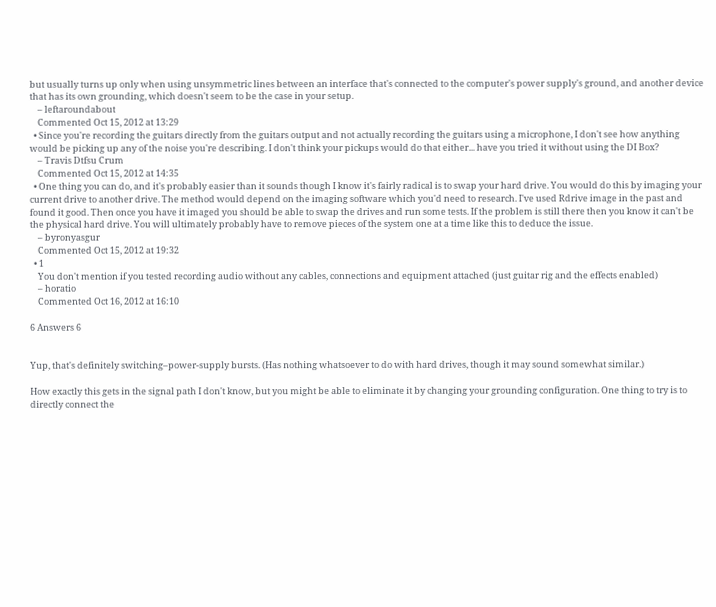but usually turns up only when using unsymmetric lines between an interface that's connected to the computer's power supply's ground, and another device that has its own grounding, which doesn't seem to be the case in your setup.
    – leftaroundabout
    Commented Oct 15, 2012 at 13:29
  • Since you're recording the guitars directly from the guitars output and not actually recording the guitars using a microphone, I don't see how anything would be picking up any of the noise you're describing. I don't think your pickups would do that either... have you tried it without using the DI Box?
    – Travis Dtfsu Crum
    Commented Oct 15, 2012 at 14:35
  • One thing you can do, and it's probably easier than it sounds though I know it's fairly radical is to swap your hard drive. You would do this by imaging your current drive to another drive. The method would depend on the imaging software which you'd need to research. I've used Rdrive image in the past and found it good. Then once you have it imaged you should be able to swap the drives and run some tests. If the problem is still there then you know it can't be the physical hard drive. You will ultimately probably have to remove pieces of the system one at a time like this to deduce the issue.
    – byronyasgur
    Commented Oct 15, 2012 at 19:32
  • 1
    You don't mention if you tested recording audio without any cables, connections and equipment attached (just guitar rig and the effects enabled)
    – horatio
    Commented Oct 16, 2012 at 16:10

6 Answers 6


Yup, that's definitely switching–power-supply bursts. (Has nothing whatsoever to do with hard drives, though it may sound somewhat similar.)

How exactly this gets in the signal path I don't know, but you might be able to eliminate it by changing your grounding configuration. One thing to try is to directly connect the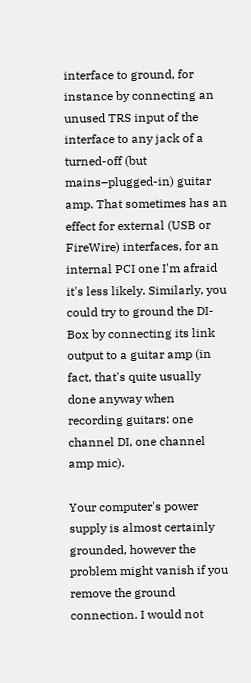interface to ground, for instance by connecting an unused TRS input of the interface to any jack of a turned-off (but mains–plugged-in) guitar amp. That sometimes has an effect for external (USB or FireWire) interfaces, for an internal PCI one I'm afraid it's less likely. Similarly, you could try to ground the DI-Box by connecting its link output to a guitar amp (in fact, that's quite usually done anyway when recording guitars: one channel DI, one channel amp mic).

Your computer's power supply is almost certainly grounded, however the problem might vanish if you remove the ground connection. I would not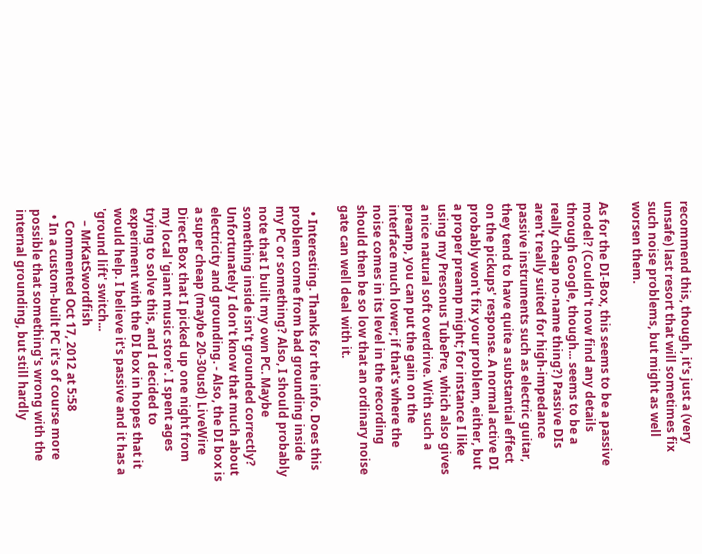recommend this, though, it's just a (very unsafe) last resort that will sometimes fix such noise problems, but might as well worsen them.

As for the DI-Box, this seems to be a passive model? (Couldn't now find any details through Google, though... seems to be a really cheap no-name thing?) Passive DIs aren't really suited for high-impedance passive instruments such as electric guitar, they tend to have quite a substantial effect on the pickups' response. A normal active DI probably won't fix your problem, either, but a proper preamp might; for instance I like using my Presonus TubePre, which also gives a nice natural soft overdrive. With such a preamp, you can put the gain on the interface much lower; if that's where the noise comes in its level in the recording should then be so low that an ordinary noise gate can well deal with it.

  • Interesting. Thanks for the info. Does this problem come from bad grounding inside my PC or something? Also, I should probably note that I built my own PC. Maybe something inside isn't grounded correctly? Unfortunately I don't know that much about electricity and grounding. - Also, the DI box is a super cheap (maybe 20-30usd) LiveWire Direct Box that I picked up one night from my local 'giant music store'. I spent ages trying to solve this, and I decided to experiment with the DI box in hopes that it would help. I believe it's passive and it has a 'ground lift' switch...
    – MrKatSwordfish
    Commented Oct 17, 2012 at 5:58
  • In a custom-built PC it's of course more possible that something's wrong with the internal grounding, but still hardly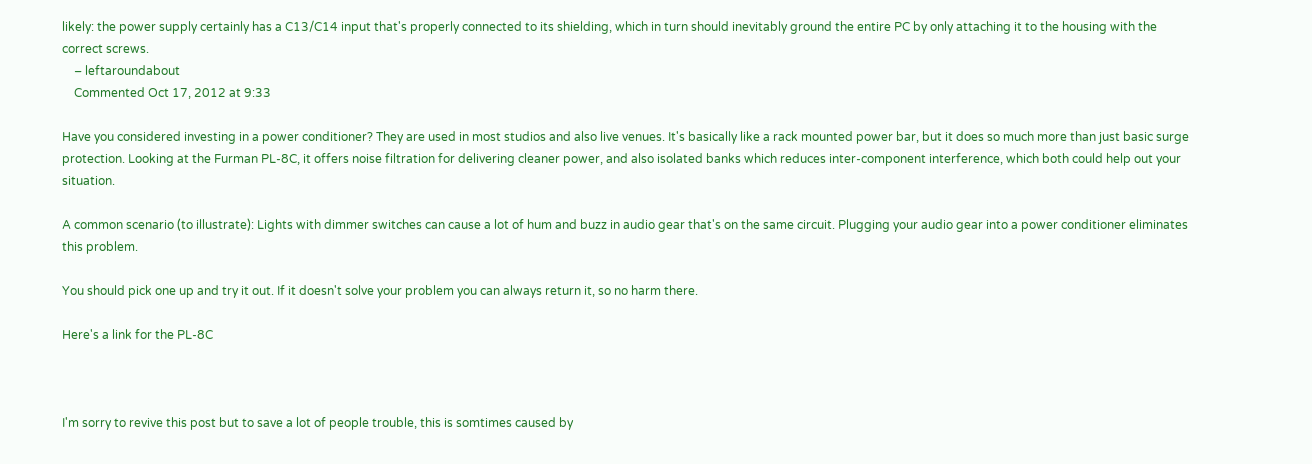likely: the power supply certainly has a C13/C14 input that's properly connected to its shielding, which in turn should inevitably ground the entire PC by only attaching it to the housing with the correct screws.
    – leftaroundabout
    Commented Oct 17, 2012 at 9:33

Have you considered investing in a power conditioner? They are used in most studios and also live venues. It's basically like a rack mounted power bar, but it does so much more than just basic surge protection. Looking at the Furman PL-8C, it offers noise filtration for delivering cleaner power, and also isolated banks which reduces inter-component interference, which both could help out your situation.

A common scenario (to illustrate): Lights with dimmer switches can cause a lot of hum and buzz in audio gear that's on the same circuit. Plugging your audio gear into a power conditioner eliminates this problem.

You should pick one up and try it out. If it doesn't solve your problem you can always return it, so no harm there.

Here's a link for the PL-8C



I'm sorry to revive this post but to save a lot of people trouble, this is somtimes caused by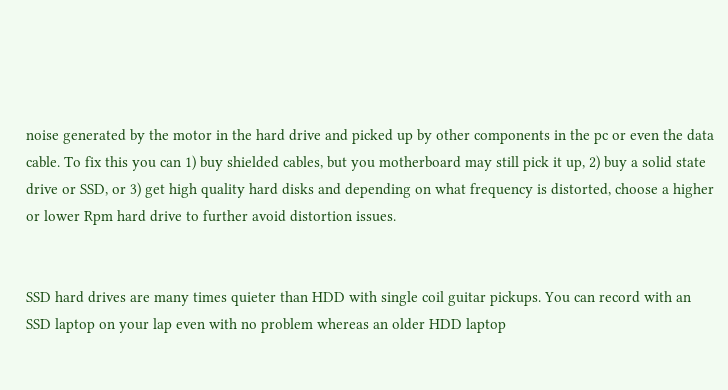noise generated by the motor in the hard drive and picked up by other components in the pc or even the data cable. To fix this you can 1) buy shielded cables, but you motherboard may still pick it up, 2) buy a solid state drive or SSD, or 3) get high quality hard disks and depending on what frequency is distorted, choose a higher or lower Rpm hard drive to further avoid distortion issues.


SSD hard drives are many times quieter than HDD with single coil guitar pickups. You can record with an SSD laptop on your lap even with no problem whereas an older HDD laptop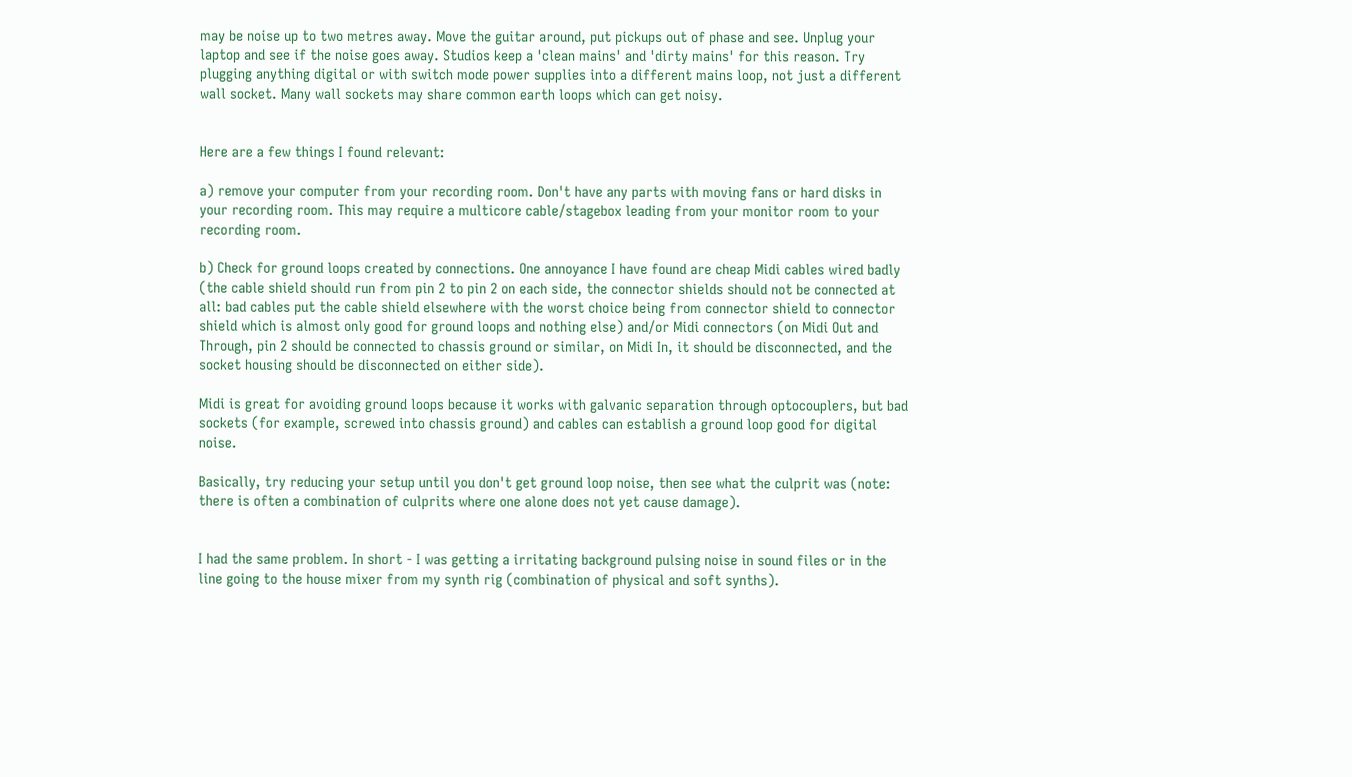may be noise up to two metres away. Move the guitar around, put pickups out of phase and see. Unplug your laptop and see if the noise goes away. Studios keep a 'clean mains' and 'dirty mains' for this reason. Try plugging anything digital or with switch mode power supplies into a different mains loop, not just a different wall socket. Many wall sockets may share common earth loops which can get noisy.


Here are a few things I found relevant:

a) remove your computer from your recording room. Don't have any parts with moving fans or hard disks in your recording room. This may require a multicore cable/stagebox leading from your monitor room to your recording room.

b) Check for ground loops created by connections. One annoyance I have found are cheap Midi cables wired badly (the cable shield should run from pin 2 to pin 2 on each side, the connector shields should not be connected at all: bad cables put the cable shield elsewhere with the worst choice being from connector shield to connector shield which is almost only good for ground loops and nothing else) and/or Midi connectors (on Midi Out and Through, pin 2 should be connected to chassis ground or similar, on Midi In, it should be disconnected, and the socket housing should be disconnected on either side).

Midi is great for avoiding ground loops because it works with galvanic separation through optocouplers, but bad sockets (for example, screwed into chassis ground) and cables can establish a ground loop good for digital noise.

Basically, try reducing your setup until you don't get ground loop noise, then see what the culprit was (note: there is often a combination of culprits where one alone does not yet cause damage).


I had the same problem. In short - I was getting a irritating background pulsing noise in sound files or in the line going to the house mixer from my synth rig (combination of physical and soft synths).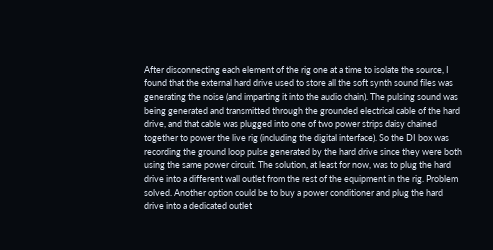After disconnecting each element of the rig one at a time to isolate the source, I found that the external hard drive used to store all the soft synth sound files was generating the noise (and imparting it into the audio chain). The pulsing sound was being generated and transmitted through the grounded electrical cable of the hard drive, and that cable was plugged into one of two power strips daisy chained together to power the live rig (including the digital interface). So the DI box was recording the ground loop pulse generated by the hard drive since they were both using the same power circuit. The solution, at least for now, was to plug the hard drive into a different wall outlet from the rest of the equipment in the rig. Problem solved. Another option could be to buy a power conditioner and plug the hard drive into a dedicated outlet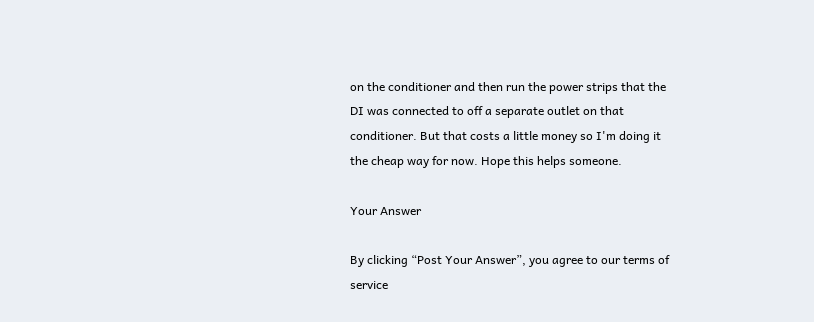on the conditioner and then run the power strips that the DI was connected to off a separate outlet on that conditioner. But that costs a little money so I'm doing it the cheap way for now. Hope this helps someone.

Your Answer

By clicking “Post Your Answer”, you agree to our terms of service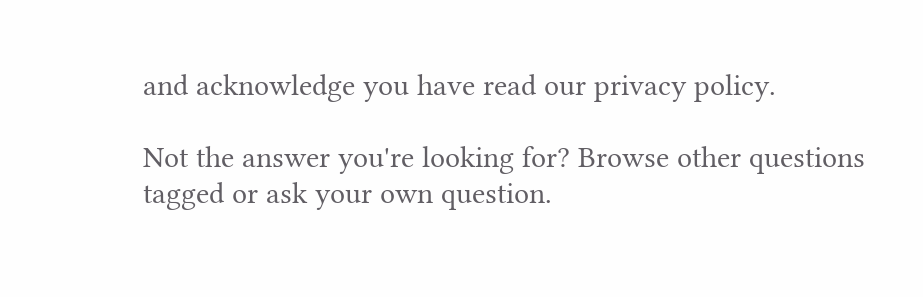and acknowledge you have read our privacy policy.

Not the answer you're looking for? Browse other questions tagged or ask your own question.